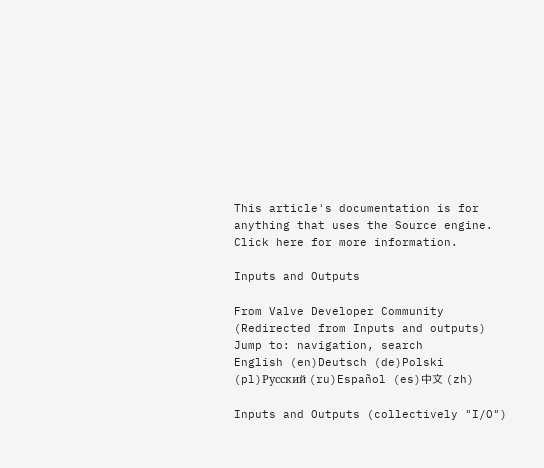This article's documentation is for anything that uses the Source engine. Click here for more information.

Inputs and Outputs

From Valve Developer Community
(Redirected from Inputs and outputs)
Jump to: navigation, search
English (en)Deutsch (de)Polski (pl)Русский (ru)Español (es)中文 (zh)

Inputs and Outputs (collectively "I/O")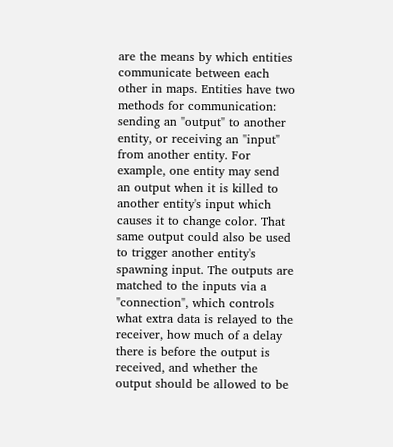are the means by which entities communicate between each other in maps. Entities have two methods for communication: sending an "output" to another entity, or receiving an "input" from another entity. For example, one entity may send an output when it is killed to another entity's input which causes it to change color. That same output could also be used to trigger another entity's spawning input. The outputs are matched to the inputs via a "connection", which controls what extra data is relayed to the receiver, how much of a delay there is before the output is received, and whether the output should be allowed to be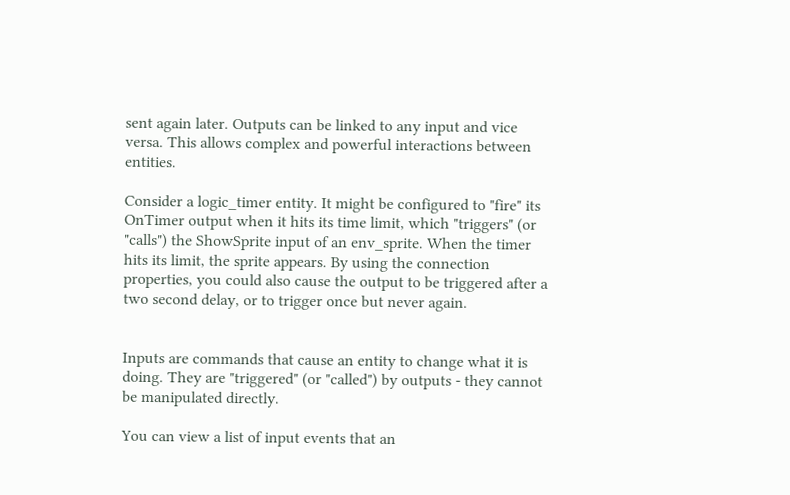sent again later. Outputs can be linked to any input and vice versa. This allows complex and powerful interactions between entities.

Consider a logic_timer entity. It might be configured to "fire" its OnTimer output when it hits its time limit, which "triggers" (or "calls") the ShowSprite input of an env_sprite. When the timer hits its limit, the sprite appears. By using the connection properties, you could also cause the output to be triggered after a two second delay, or to trigger once but never again.


Inputs are commands that cause an entity to change what it is doing. They are "triggered" (or "called") by outputs - they cannot be manipulated directly.

You can view a list of input events that an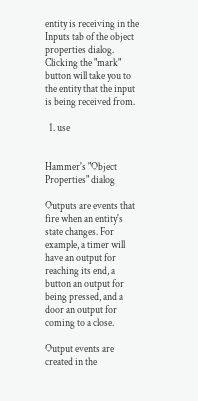entity is receiving in the Inputs tab of the object properties dialog. Clicking the "mark" button will take you to the entity that the input is being received from.

  1. use


Hammer's "Object Properties" dialog

Outputs are events that fire when an entity's state changes. For example, a timer will have an output for reaching its end, a button an output for being pressed, and a door an output for coming to a close.

Output events are created in the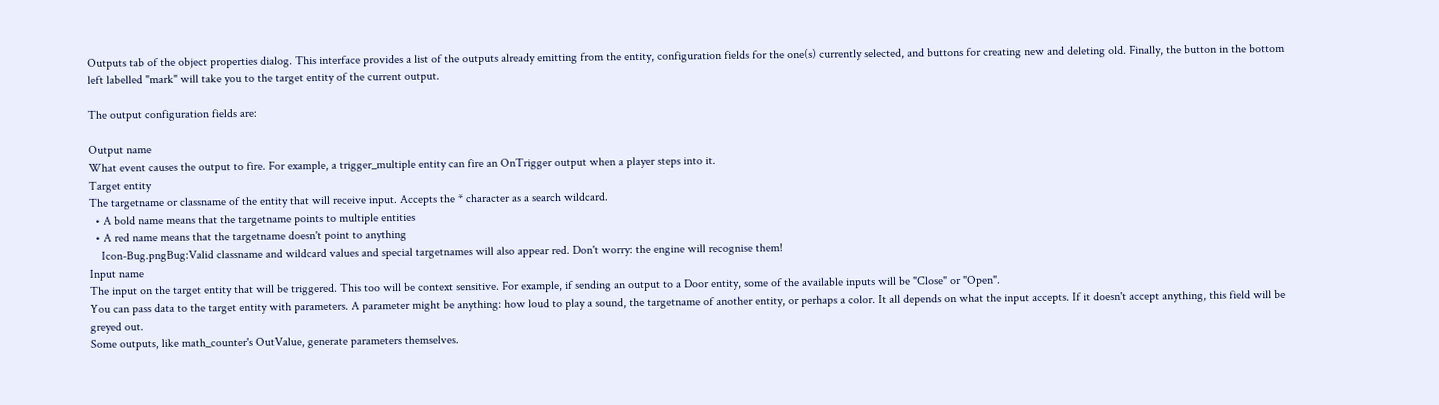Outputs tab of the object properties dialog. This interface provides a list of the outputs already emitting from the entity, configuration fields for the one(s) currently selected, and buttons for creating new and deleting old. Finally, the button in the bottom left labelled "mark" will take you to the target entity of the current output.

The output configuration fields are:

Output name
What event causes the output to fire. For example, a trigger_multiple entity can fire an OnTrigger output when a player steps into it.
Target entity
The targetname or classname of the entity that will receive input. Accepts the * character as a search wildcard.
  • A bold name means that the targetname points to multiple entities
  • A red name means that the targetname doesn't point to anything
    Icon-Bug.pngBug:Valid classname and wildcard values and special targetnames will also appear red. Don't worry: the engine will recognise them!
Input name
The input on the target entity that will be triggered. This too will be context sensitive. For example, if sending an output to a Door entity, some of the available inputs will be "Close" or "Open".
You can pass data to the target entity with parameters. A parameter might be anything: how loud to play a sound, the targetname of another entity, or perhaps a color. It all depends on what the input accepts. If it doesn't accept anything, this field will be greyed out.
Some outputs, like math_counter's OutValue, generate parameters themselves.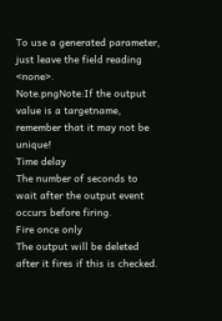To use a generated parameter, just leave the field reading <none>.
Note.pngNote:If the output value is a targetname, remember that it may not be unique!
Time delay
The number of seconds to wait after the output event occurs before firing.
Fire once only
The output will be deleted after it fires if this is checked.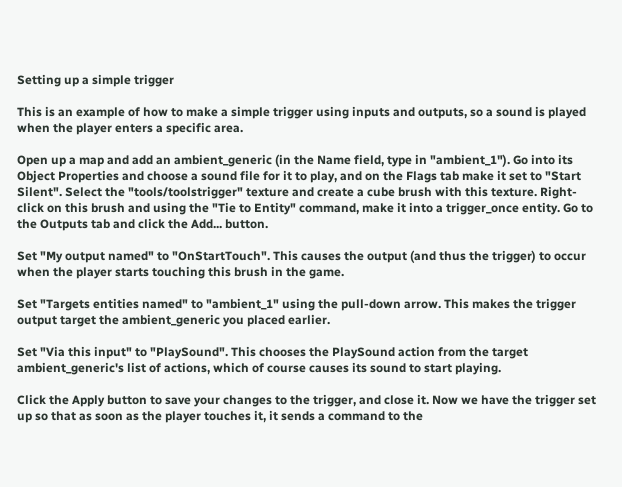Setting up a simple trigger

This is an example of how to make a simple trigger using inputs and outputs, so a sound is played when the player enters a specific area.

Open up a map and add an ambient_generic (in the Name field, type in "ambient_1"). Go into its Object Properties and choose a sound file for it to play, and on the Flags tab make it set to "Start Silent". Select the "tools/toolstrigger" texture and create a cube brush with this texture. Right-click on this brush and using the "Tie to Entity" command, make it into a trigger_once entity. Go to the Outputs tab and click the Add... button.

Set "My output named" to "OnStartTouch". This causes the output (and thus the trigger) to occur when the player starts touching this brush in the game.

Set "Targets entities named" to "ambient_1" using the pull-down arrow. This makes the trigger output target the ambient_generic you placed earlier.

Set "Via this input" to "PlaySound". This chooses the PlaySound action from the target ambient_generic's list of actions, which of course causes its sound to start playing.

Click the Apply button to save your changes to the trigger, and close it. Now we have the trigger set up so that as soon as the player touches it, it sends a command to the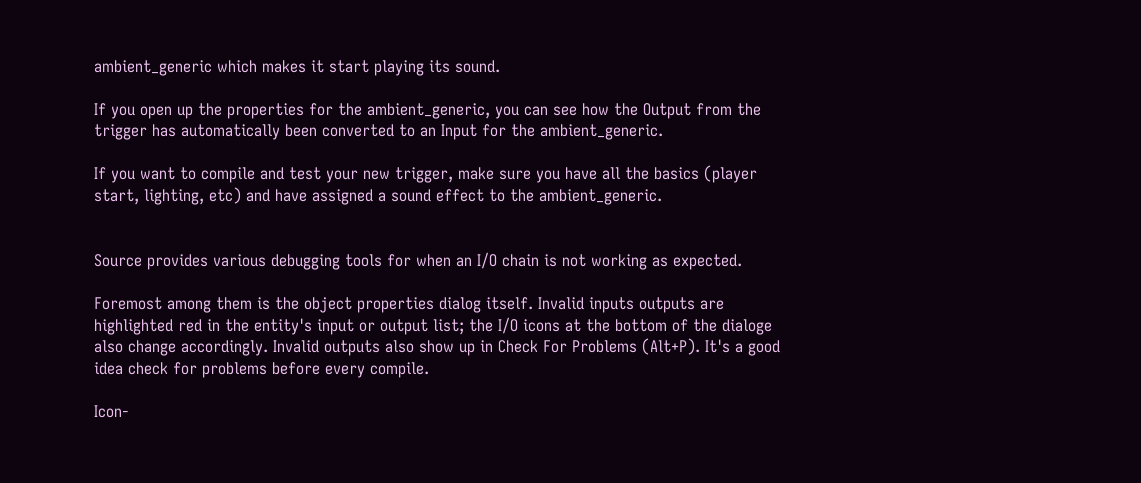ambient_generic which makes it start playing its sound.

If you open up the properties for the ambient_generic, you can see how the Output from the trigger has automatically been converted to an Input for the ambient_generic.

If you want to compile and test your new trigger, make sure you have all the basics (player start, lighting, etc) and have assigned a sound effect to the ambient_generic.


Source provides various debugging tools for when an I/O chain is not working as expected.

Foremost among them is the object properties dialog itself. Invalid inputs outputs are highlighted red in the entity's input or output list; the I/O icons at the bottom of the dialoge also change accordingly. Invalid outputs also show up in Check For Problems (Alt+P). It's a good idea check for problems before every compile.

Icon-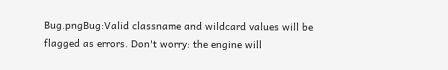Bug.pngBug:Valid classname and wildcard values will be flagged as errors. Don't worry: the engine will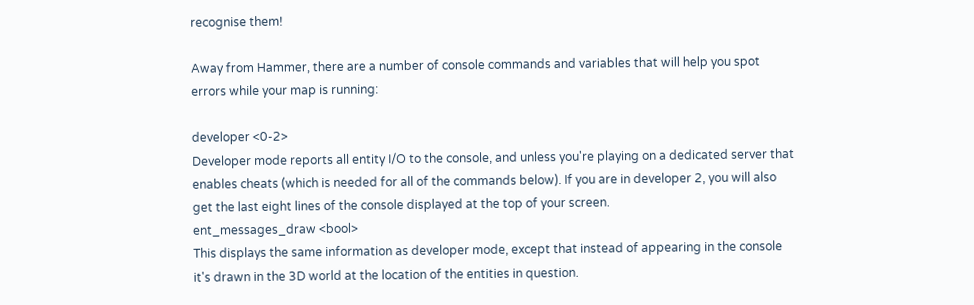recognise them!

Away from Hammer, there are a number of console commands and variables that will help you spot errors while your map is running:

developer <0-2>
Developer mode reports all entity I/O to the console, and unless you're playing on a dedicated server that enables cheats (which is needed for all of the commands below). If you are in developer 2, you will also get the last eight lines of the console displayed at the top of your screen.
ent_messages_draw <bool>
This displays the same information as developer mode, except that instead of appearing in the console it's drawn in the 3D world at the location of the entities in question.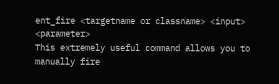ent_fire <targetname or classname> <input> <parameter>
This extremely useful command allows you to manually fire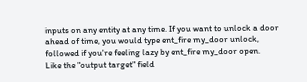inputs on any entity at any time. If you want to unlock a door ahead of time, you would type ent_fire my_door unlock, followed if you're feeling lazy by ent_fire my_door open.
Like the "output target" field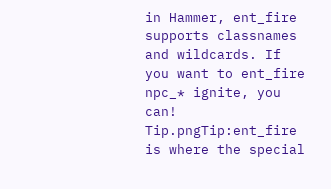in Hammer, ent_fire supports classnames and wildcards. If you want to ent_fire npc_* ignite, you can!
Tip.pngTip:ent_fire is where the special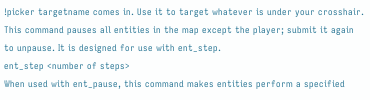!picker targetname comes in. Use it to target whatever is under your crosshair.
This command pauses all entities in the map except the player; submit it again to unpause. It is designed for use with ent_step.
ent_step <number of steps>
When used with ent_pause, this command makes entities perform a specified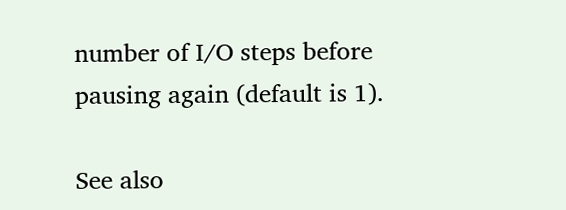number of I/O steps before pausing again (default is 1).

See also